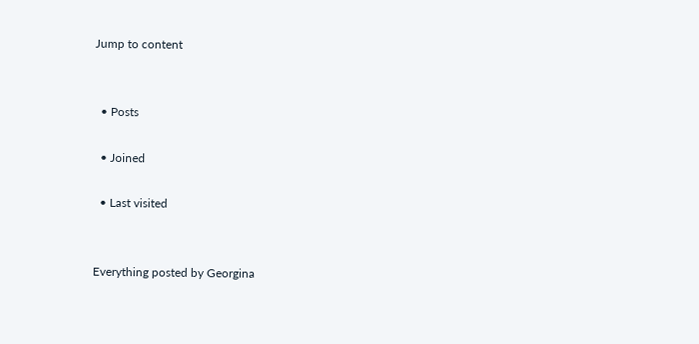Jump to content


  • Posts

  • Joined

  • Last visited


Everything posted by Georgina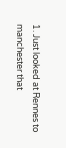1. Just looked at Rennes to manchester that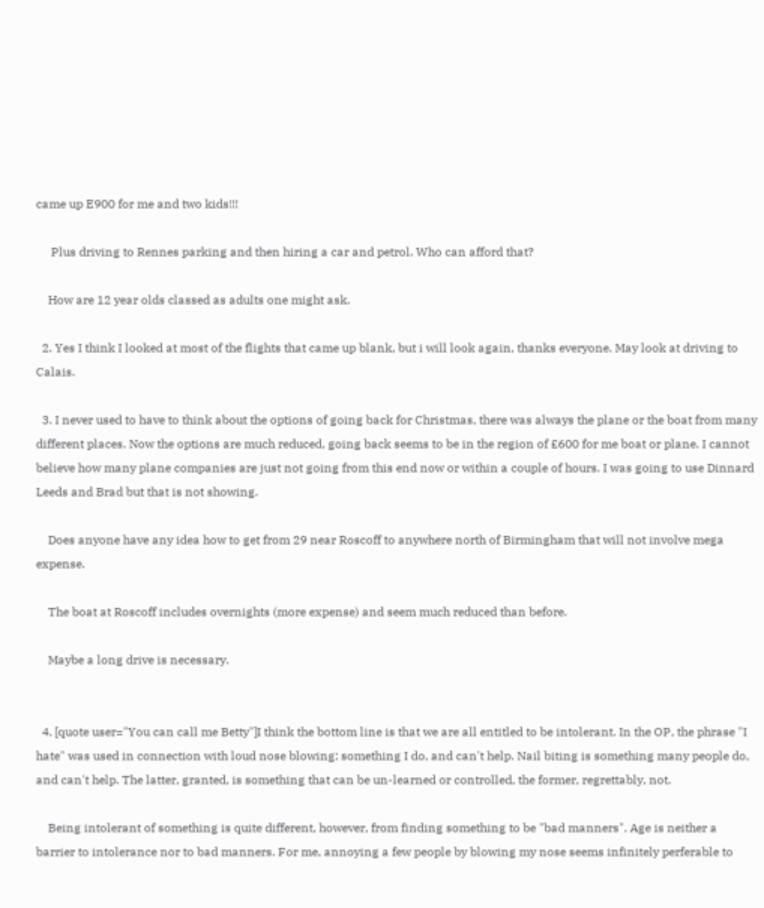came up E900 for me and two kids!!!

     Plus driving to Rennes parking and then hiring a car and petrol. Who can afford that?

    How are 12 year olds classed as adults one might ask.

  2. Yes I think I looked at most of the flights that came up blank, but i will look again, thanks everyone. May look at driving to Calais.

  3. I never used to have to think about the options of going back for Christmas, there was always the plane or the boat from many different places. Now the options are much reduced, going back seems to be in the region of £600 for me boat or plane. I cannot believe how many plane companies are just not going from this end now or within a couple of hours. I was going to use Dinnard Leeds and Brad but that is not showing.

    Does anyone have any idea how to get from 29 near Roscoff to anywhere north of Birmingham that will not involve mega expense.

    The boat at Roscoff includes overnights (more expense) and seem much reduced than before.

    Maybe a long drive is necessary.


  4. [quote user="You can call me Betty"]I think the bottom line is that we are all entitled to be intolerant. In the OP, the phrase "I hate" was used in connection with loud nose blowing: something I do, and can't help. Nail biting is something many people do, and can't help. The latter, granted, is something that can be un-learned or controlled, the former, regrettably, not.

    Being intolerant of something is quite different, however, from finding something to be "bad manners". Age is neither a barrier to intolerance nor to bad manners. For me, annoying a few people by blowing my nose seems infinitely perferable to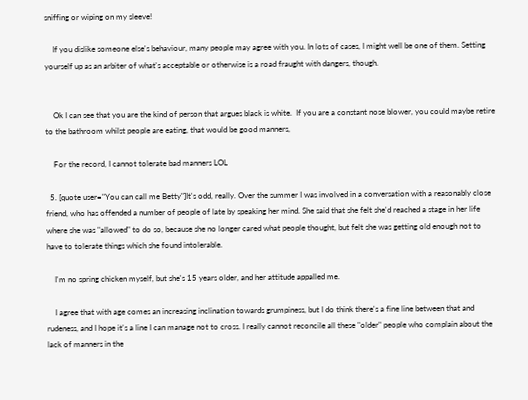sniffing or wiping on my sleeve!

    If you dislike someone else's behaviour, many people may agree with you. In lots of cases, I might well be one of them. Setting yourself up as an arbiter of what's acceptable or otherwise is a road fraught with dangers, though.


    Ok I can see that you are the kind of person that argues black is white.  If you are a constant nose blower, you could maybe retire to the bathroom whilst people are eating, that would be good manners,

    For the record, I cannot tolerate bad manners LOL

  5. [quote user="You can call me Betty"]It's odd, really. Over the summer I was involved in a conversation with a reasonably close friend, who has offended a number of people of late by speaking her mind. She said that she felt she'd reached a stage in her life where she was "allowed" to do so, because she no longer cared what people thought, but felt she was getting old enough not to have to tolerate things which she found intolerable.

    I'm no spring chicken myself, but she's 15 years older, and her attitude appalled me.

    I agree that with age comes an increasing inclination towards grumpiness, but I do think there's a fine line between that and rudeness, and I hope it's a line I can manage not to cross. I really cannot reconcile all these "older" people who complain about the lack of manners in the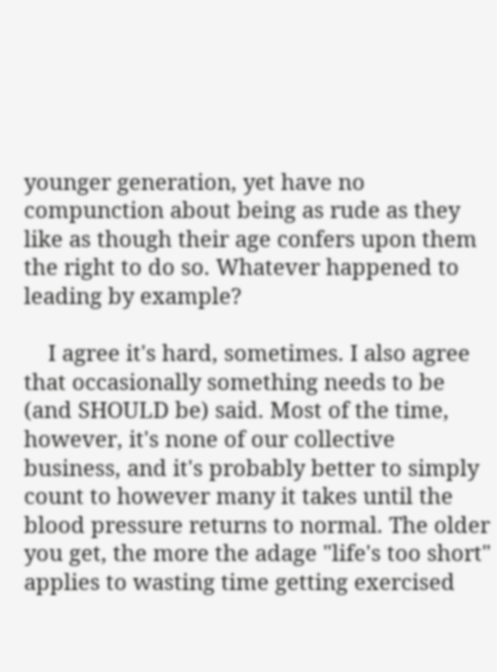younger generation, yet have no compunction about being as rude as they like as though their age confers upon them the right to do so. Whatever happened to leading by example?

    I agree it's hard, sometimes. I also agree that occasionally something needs to be (and SHOULD be) said. Most of the time, however, it's none of our collective business, and it's probably better to simply count to however many it takes until the blood pressure returns to normal. The older you get, the more the adage "life's too short" applies to wasting time getting exercised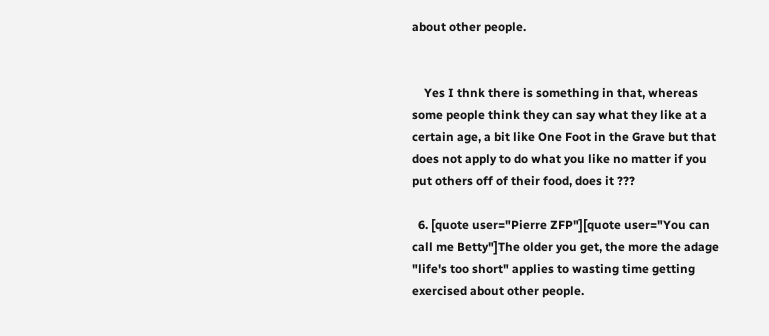about other people.


    Yes I thnk there is something in that, whereas some people think they can say what they like at a certain age, a bit like One Foot in the Grave but that does not apply to do what you like no matter if you put others off of their food, does it ???

  6. [quote user="Pierre ZFP"][quote user="You can call me Betty"]The older you get, the more the adage "life's too short" applies to wasting time getting exercised about other people.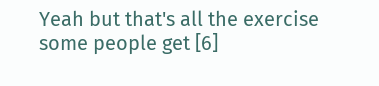Yeah but that's all the exercise some people get [6]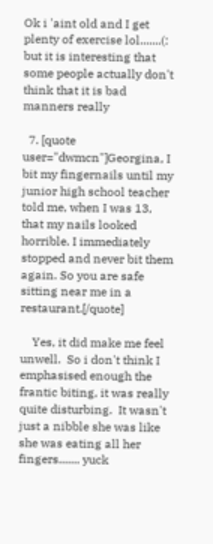Ok i 'aint old and I get plenty of exercise lol.......(: but it is interesting that some people actually don't think that it is bad manners really

  7. [quote user="dwmcn"]Georgina, I bit my fingernails until my junior high school teacher told me, when I was 13,  that my nails looked horrible. I immediately stopped and never bit them again. So you are safe sitting near me in a restaurant.[/quote]

    Yes, it did make me feel unwell.  So i don't think I emphasised enough the frantic biting, it was really quite disturbing.  It wasn't just a nibble she was like she was eating all her fingers....... yuck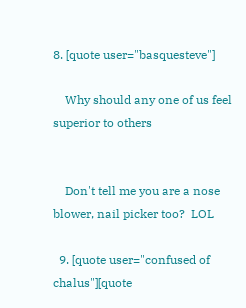8. [quote user="basquesteve"]

    Why should any one of us feel superior to others


    Don't tell me you are a nose blower, nail picker too?  LOL

  9. [quote user="confused of chalus"][quote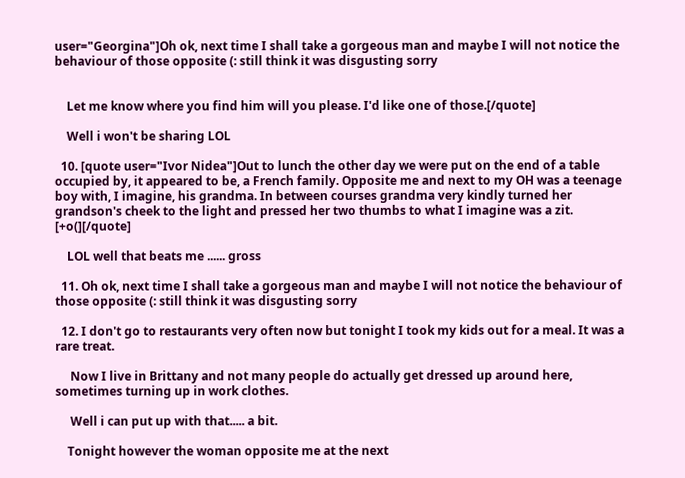user="Georgina"]Oh ok, next time I shall take a gorgeous man and maybe I will not notice the behaviour of those opposite (: still think it was disgusting sorry


    Let me know where you find him will you please. I'd like one of those.[/quote]

    Well i won't be sharing LOL

  10. [quote user="Ivor Nidea"]Out to lunch the other day we were put on the end of a table occupied by, it appeared to be, a French family. Opposite me and next to my OH was a teenage boy with, I imagine, his grandma. In between courses grandma very kindly turned her grandson's cheek to the light and pressed her two thumbs to what I imagine was a zit. [+o(][/quote]

    LOL well that beats me ...... gross

  11. Oh ok, next time I shall take a gorgeous man and maybe I will not notice the behaviour of those opposite (: still think it was disgusting sorry

  12. I don't go to restaurants very often now but tonight I took my kids out for a meal. It was a rare treat.

     Now I live in Brittany and not many people do actually get dressed up around here, sometimes turning up in work clothes.

     Well i can put up with that..... a bit.

    Tonight however the woman opposite me at the next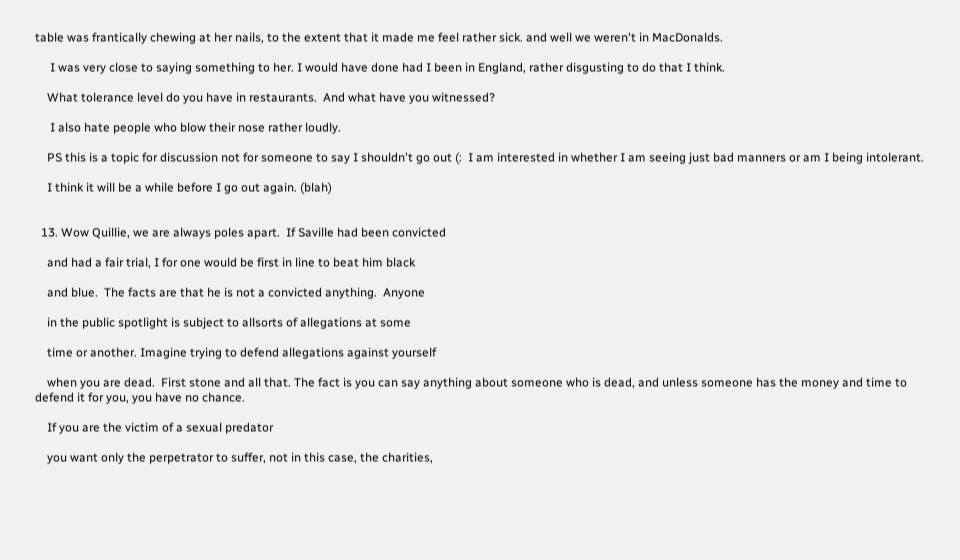table was frantically chewing at her nails, to the extent that it made me feel rather sick. and well we weren't in MacDonalds.

     I was very close to saying something to her. I would have done had I been in England, rather disgusting to do that I think.

    What tolerance level do you have in restaurants.  And what have you witnessed?

     I also hate people who blow their nose rather loudly.

    PS this is a topic for discussion not for someone to say I shouldn't go out (:  I am interested in whether I am seeing just bad manners or am I being intolerant.

    I think it will be a while before I go out again. (blah)


  13. Wow Quillie, we are always poles apart.  If Saville had been convicted

    and had a fair trial, I for one would be first in line to beat him black

    and blue.  The facts are that he is not a convicted anything.  Anyone

    in the public spotlight is subject to allsorts of allegations at some

    time or another. Imagine trying to defend allegations against yourself

    when you are dead.  First stone and all that. The fact is you can say anything about someone who is dead, and unless someone has the money and time to defend it for you, you have no chance.

    If you are the victim of a sexual predator

    you want only the perpetrator to suffer, not in this case, the charities,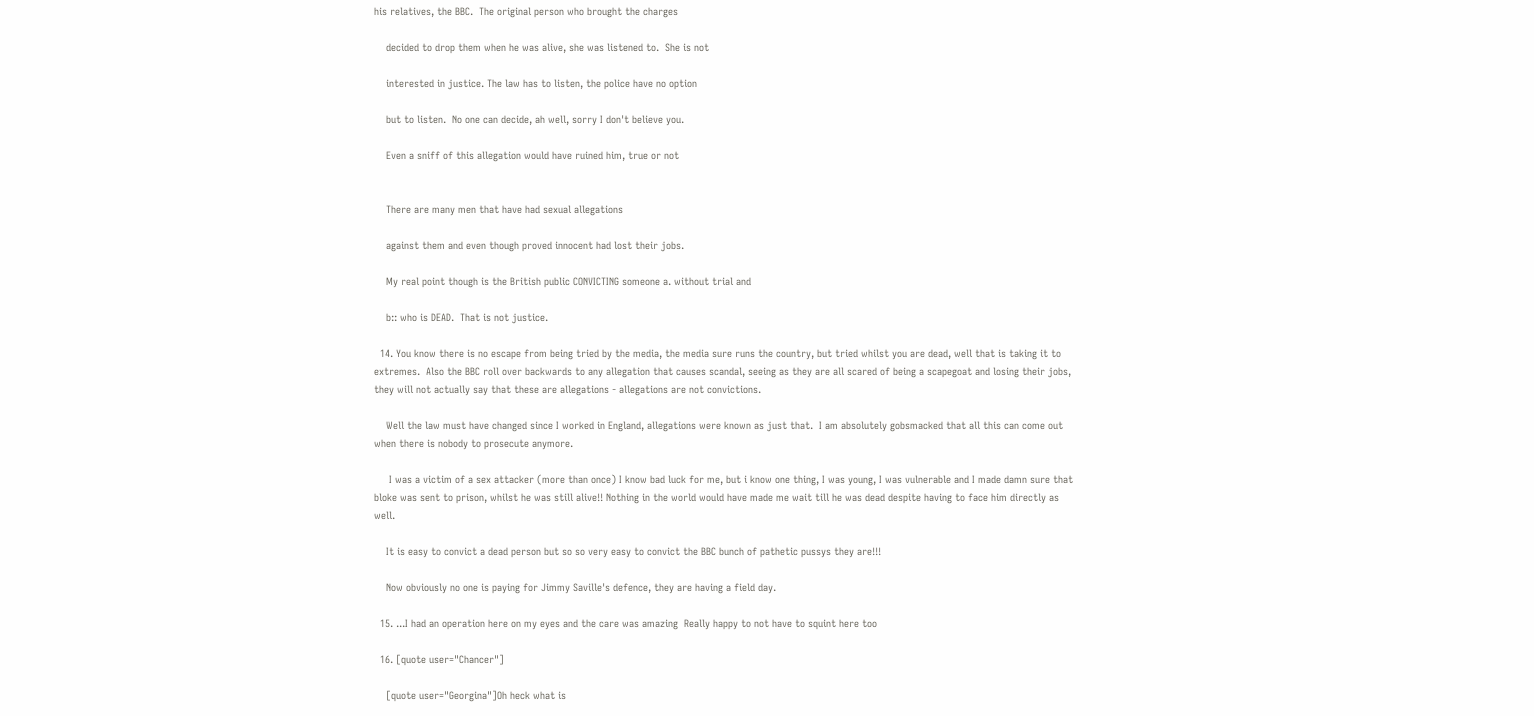his relatives, the BBC.  The original person who brought the charges

    decided to drop them when he was alive, she was listened to.  She is not

    interested in justice. The law has to listen, the police have no option

    but to listen.  No one can decide, ah well, sorry I don't believe you.

    Even a sniff of this allegation would have ruined him, true or not


    There are many men that have had sexual allegations

    against them and even though proved innocent had lost their jobs.

    My real point though is the British public CONVICTING someone a. without trial and

    b:: who is DEAD.  That is not justice.

  14. You know there is no escape from being tried by the media, the media sure runs the country, but tried whilst you are dead, well that is taking it to extremes.  Also the BBC roll over backwards to any allegation that causes scandal, seeing as they are all scared of being a scapegoat and losing their jobs, they will not actually say that these are allegations - allegations are not convictions.

    Well the law must have changed since I worked in England, allegations were known as just that.  I am absolutely gobsmacked that all this can come out when there is nobody to prosecute anymore.

     I was a victim of a sex attacker (more than once) I know bad luck for me, but i know one thing, I was young, I was vulnerable and I made damn sure that bloke was sent to prison, whilst he was still alive!! Nothing in the world would have made me wait till he was dead despite having to face him directly as well.

    It is easy to convict a dead person but so so very easy to convict the BBC bunch of pathetic pussys they are!!!

    Now obviously no one is paying for Jimmy Saville's defence, they are having a field day.

  15. ...I had an operation here on my eyes and the care was amazing  Really happy to not have to squint here too

  16. [quote user="Chancer"]

    [quote user="Georgina"]Oh heck what is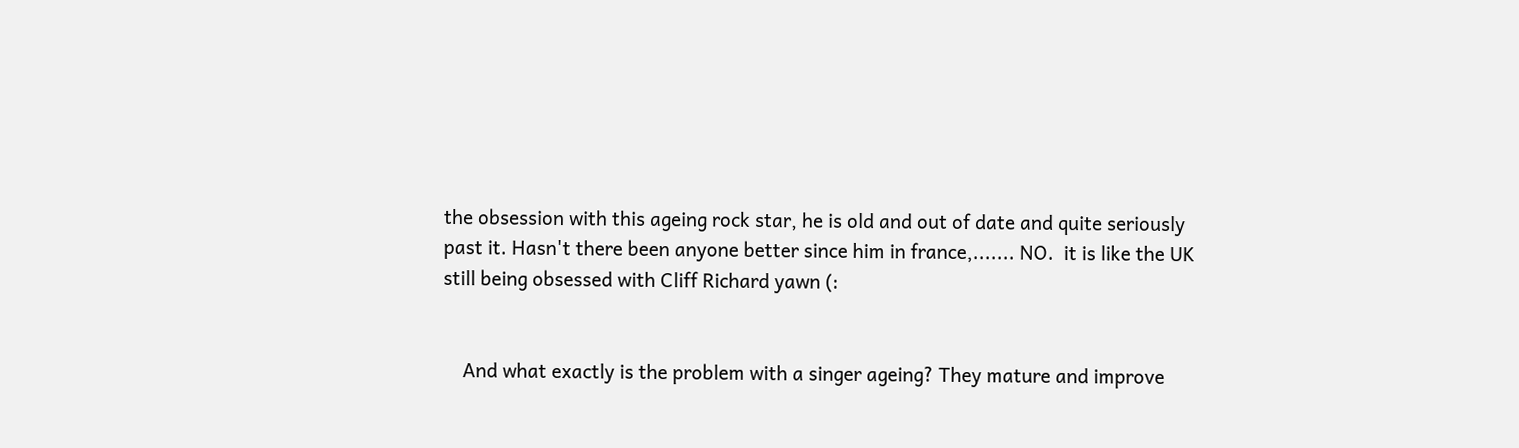the obsession with this ageing rock star, he is old and out of date and quite seriously past it. Hasn't there been anyone better since him in france,....... NO.  it is like the UK still being obsessed with Cliff Richard yawn (:


    And what exactly is the problem with a singer ageing? They mature and improve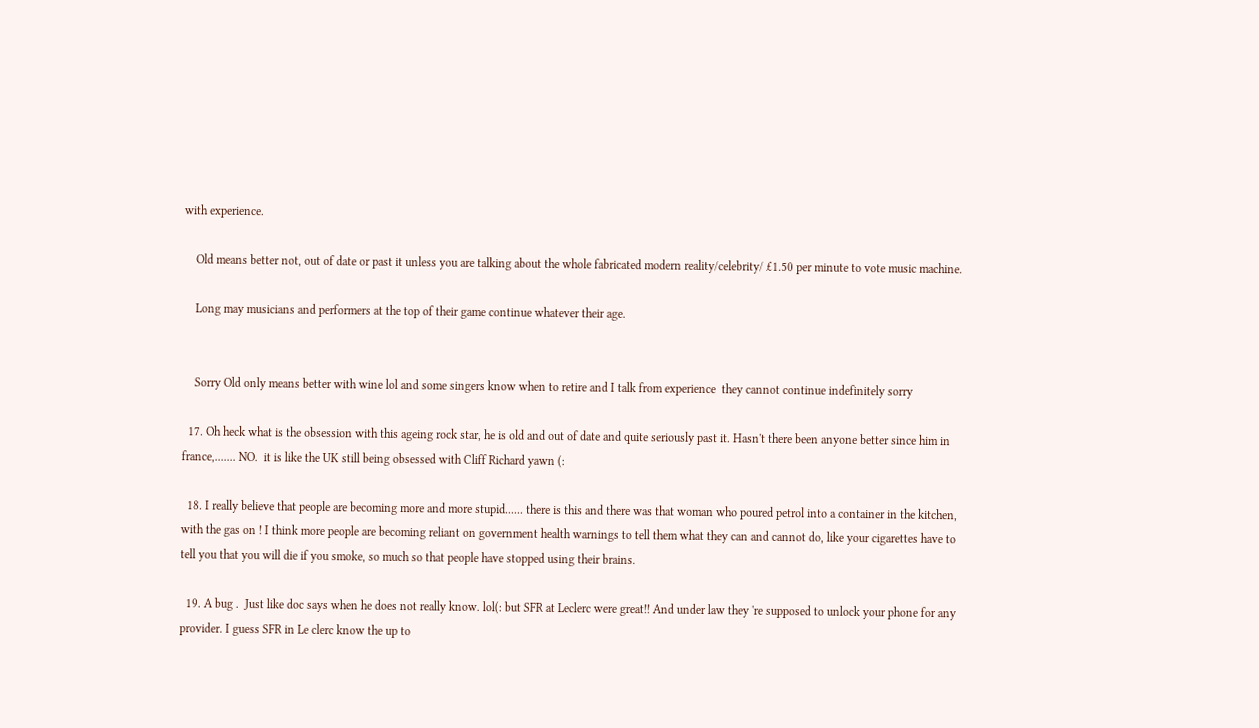with experience.

    Old means better not, out of date or past it unless you are talking about the whole fabricated modern reality/celebrity/ £1.50 per minute to vote music machine.

    Long may musicians and performers at the top of their game continue whatever their age.


    Sorry Old only means better with wine lol and some singers know when to retire and I talk from experience  they cannot continue indefinitely sorry

  17. Oh heck what is the obsession with this ageing rock star, he is old and out of date and quite seriously past it. Hasn't there been anyone better since him in france,....... NO.  it is like the UK still being obsessed with Cliff Richard yawn (:

  18. I really believe that people are becoming more and more stupid...... there is this and there was that woman who poured petrol into a container in the kitchen, with the gas on ! I think more people are becoming reliant on government health warnings to tell them what they can and cannot do, like your cigarettes have to tell you that you will die if you smoke, so much so that people have stopped using their brains.

  19. A bug .  Just like doc says when he does not really know. lol(: but SFR at Leclerc were great!! And under law they 're supposed to unlock your phone for any provider. I guess SFR in Le clerc know the up to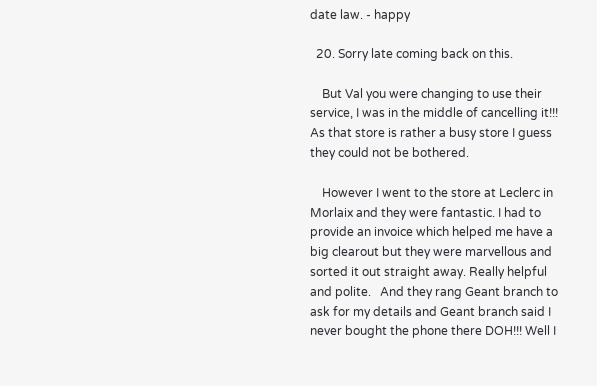date law. - happy

  20. Sorry late coming back on this.

    But Val you were changing to use their service, I was in the middle of cancelling it!!!  As that store is rather a busy store I guess they could not be bothered.

    However I went to the store at Leclerc in Morlaix and they were fantastic. I had to provide an invoice which helped me have a big clearout but they were marvellous and sorted it out straight away. Really helpful and polite.   And they rang Geant branch to ask for my details and Geant branch said I never bought the phone there DOH!!! Well I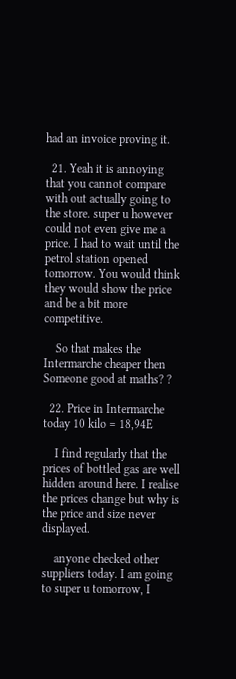had an invoice proving it.

  21. Yeah it is annoying that you cannot compare with out actually going to the store. super u however could not even give me a price. I had to wait until the petrol station opened tomorrow. You would think they would show the price and be a bit more competitive.

    So that makes the Intermarche cheaper then Someone good at maths? ?

  22. Price in Intermarche today 10 kilo = 18,94E

    I find regularly that the prices of bottled gas are well hidden around here. I realise the prices change but why is the price and size never displayed.

    anyone checked other suppliers today. I am going to super u tomorrow, I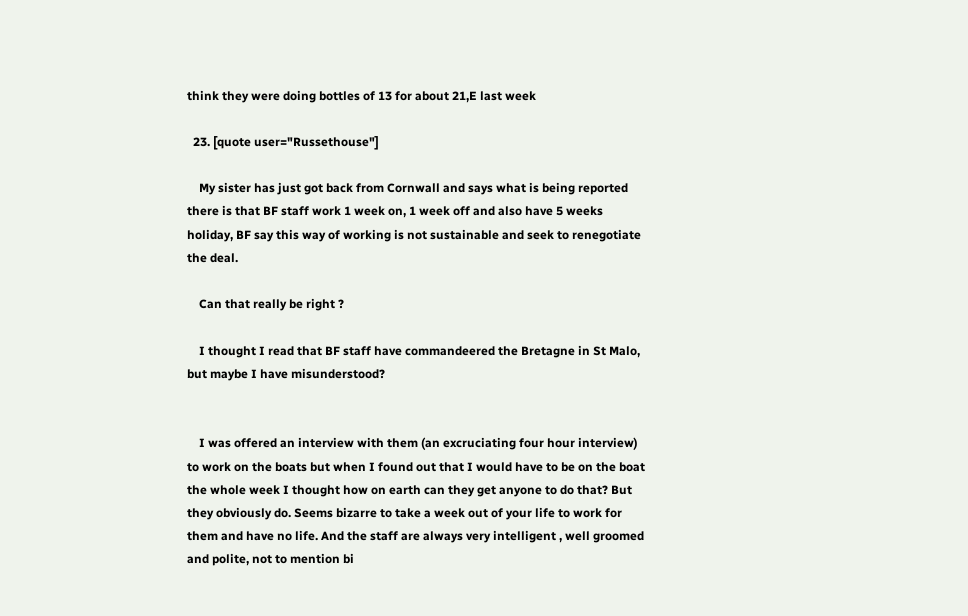think they were doing bottles of 13 for about 21,E last week

  23. [quote user="Russethouse"]

    My sister has just got back from Cornwall and says what is being reported there is that BF staff work 1 week on, 1 week off and also have 5 weeks holiday, BF say this way of working is not sustainable and seek to renegotiate the deal.

    Can that really be right ?

    I thought I read that BF staff have commandeered the Bretagne in St Malo, but maybe I have misunderstood?


    I was offered an interview with them (an excruciating four hour interview)  to work on the boats but when I found out that I would have to be on the boat the whole week I thought how on earth can they get anyone to do that? But they obviously do. Seems bizarre to take a week out of your life to work for them and have no life. And the staff are always very intelligent , well groomed and polite, not to mention bi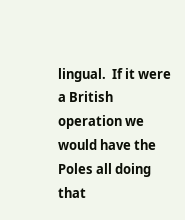lingual.  If it were a British operation we would have the Poles all doing that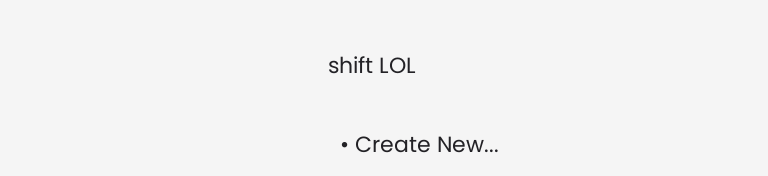shift LOL

  • Create New...